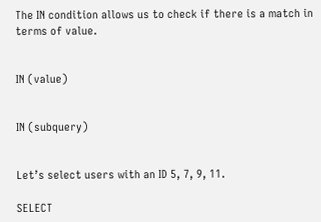The IN condition allows us to check if there is a match in terms of value.


IN (value)


IN (subquery)


Let’s select users with an ID 5, 7, 9, 11.

SELECT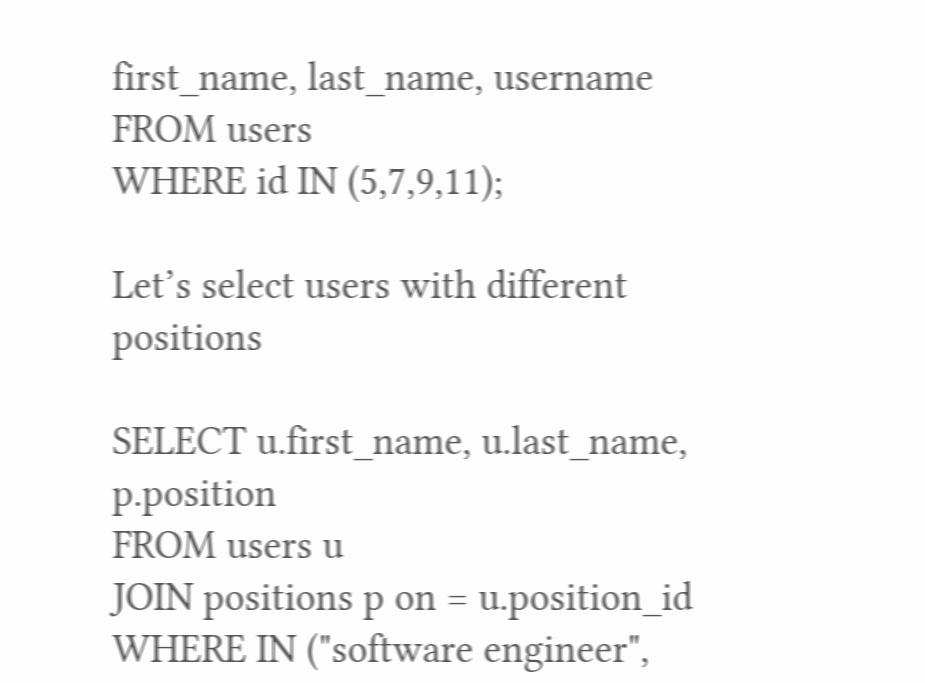first_name, last_name, username
FROM users
WHERE id IN (5,7,9,11);

Let’s select users with different positions

SELECT u.first_name, u.last_name, p.position
FROM users u
JOIN positions p on = u.position_id
WHERE IN ("software engineer",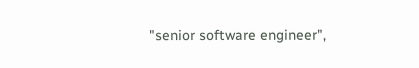"senior software engineer",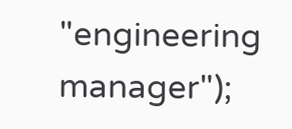"engineering manager");